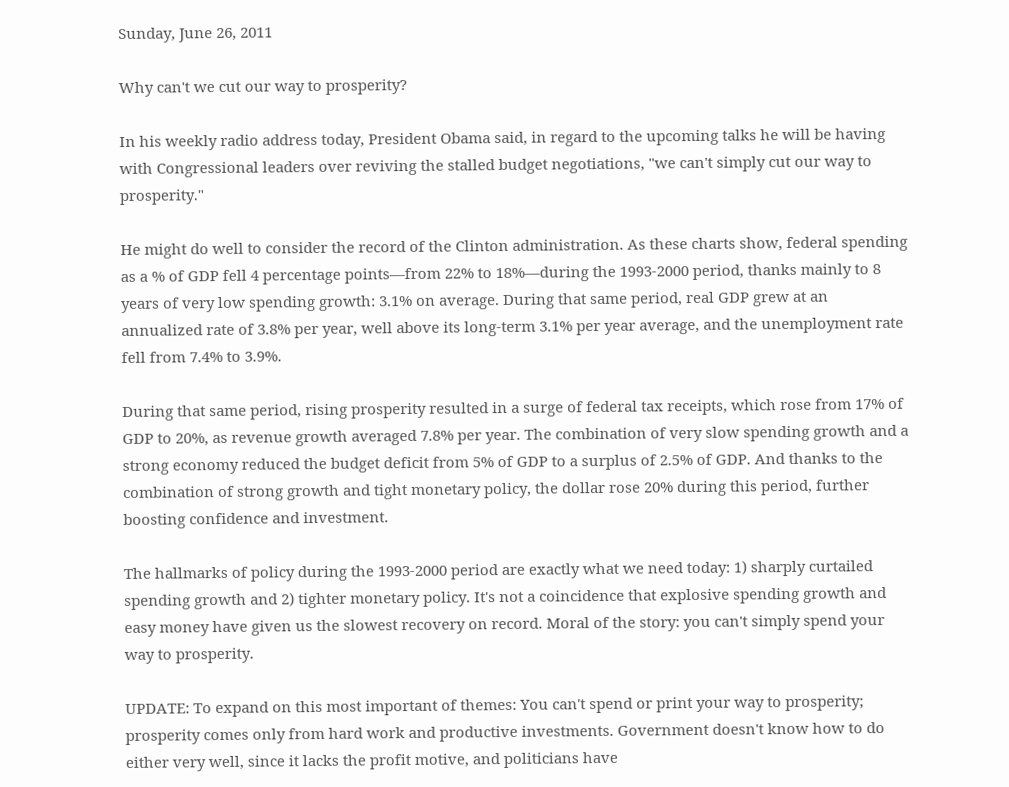Sunday, June 26, 2011

Why can't we cut our way to prosperity?

In his weekly radio address today, President Obama said, in regard to the upcoming talks he will be having with Congressional leaders over reviving the stalled budget negotiations, "we can't simply cut our way to prosperity."

He might do well to consider the record of the Clinton administration. As these charts show, federal spending as a % of GDP fell 4 percentage points—from 22% to 18%—during the 1993-2000 period, thanks mainly to 8 years of very low spending growth: 3.1% on average. During that same period, real GDP grew at an annualized rate of 3.8% per year, well above its long-term 3.1% per year average, and the unemployment rate fell from 7.4% to 3.9%.

During that same period, rising prosperity resulted in a surge of federal tax receipts, which rose from 17% of GDP to 20%, as revenue growth averaged 7.8% per year. The combination of very slow spending growth and a strong economy reduced the budget deficit from 5% of GDP to a surplus of 2.5% of GDP. And thanks to the combination of strong growth and tight monetary policy, the dollar rose 20% during this period, further boosting confidence and investment.

The hallmarks of policy during the 1993-2000 period are exactly what we need today: 1) sharply curtailed spending growth and 2) tighter monetary policy. It's not a coincidence that explosive spending growth and easy money have given us the slowest recovery on record. Moral of the story: you can't simply spend your way to prosperity.

UPDATE: To expand on this most important of themes: You can't spend or print your way to prosperity; prosperity comes only from hard work and productive investments. Government doesn't know how to do either very well, since it lacks the profit motive, and politicians have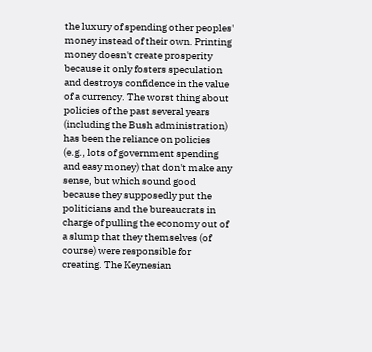the luxury of spending other peoples' money instead of their own. Printing money doesn't create prosperity because it only fosters speculation and destroys confidence in the value of a currency. The worst thing about policies of the past several years (including the Bush administration) has been the reliance on policies (e.g., lots of government spending and easy money) that don't make any sense, but which sound good because they supposedly put the politicians and the bureaucrats in charge of pulling the economy out of a slump that they themselves (of course) were responsible for creating. The Keynesian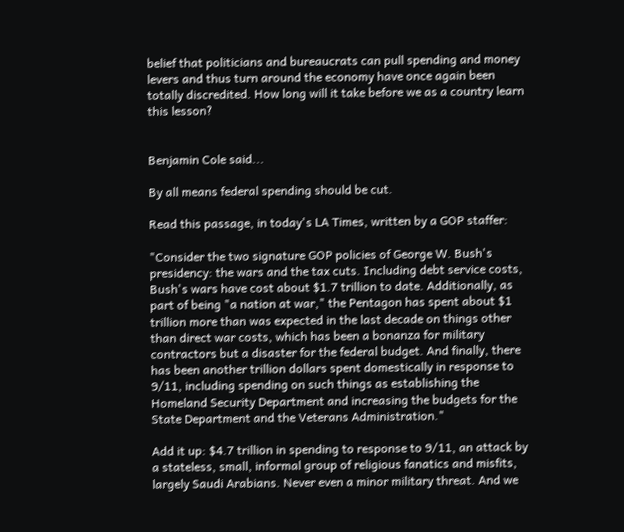belief that politicians and bureaucrats can pull spending and money levers and thus turn around the economy have once again been totally discredited. How long will it take before we as a country learn this lesson?


Benjamin Cole said...

By all means federal spending should be cut.

Read this passage, in today's LA Times, written by a GOP staffer:

"Consider the two signature GOP policies of George W. Bush's presidency: the wars and the tax cuts. Including debt service costs, Bush's wars have cost about $1.7 trillion to date. Additionally, as part of being "a nation at war," the Pentagon has spent about $1 trillion more than was expected in the last decade on things other than direct war costs, which has been a bonanza for military contractors but a disaster for the federal budget. And finally, there has been another trillion dollars spent domestically in response to 9/11, including spending on such things as establishing the Homeland Security Department and increasing the budgets for the State Department and the Veterans Administration."

Add it up: $4.7 trillion in spending to response to 9/11, an attack by a stateless, small, informal group of religious fanatics and misfits, largely Saudi Arabians. Never even a minor military threat. And we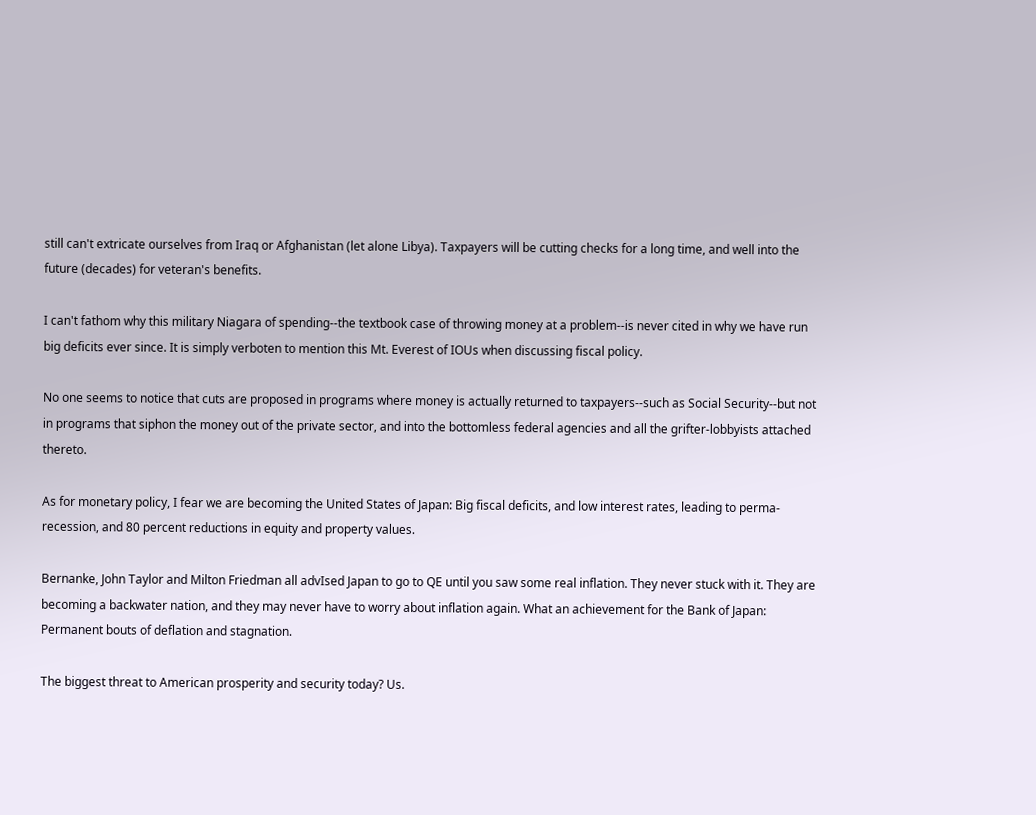still can't extricate ourselves from Iraq or Afghanistan (let alone Libya). Taxpayers will be cutting checks for a long time, and well into the future (decades) for veteran's benefits.

I can't fathom why this military Niagara of spending--the textbook case of throwing money at a problem--is never cited in why we have run big deficits ever since. It is simply verboten to mention this Mt. Everest of IOUs when discussing fiscal policy.

No one seems to notice that cuts are proposed in programs where money is actually returned to taxpayers--such as Social Security--but not in programs that siphon the money out of the private sector, and into the bottomless federal agencies and all the grifter-lobbyists attached thereto.

As for monetary policy, I fear we are becoming the United States of Japan: Big fiscal deficits, and low interest rates, leading to perma-recession, and 80 percent reductions in equity and property values.

Bernanke, John Taylor and Milton Friedman all advIsed Japan to go to QE until you saw some real inflation. They never stuck with it. They are becoming a backwater nation, and they may never have to worry about inflation again. What an achievement for the Bank of Japan: Permanent bouts of deflation and stagnation.

The biggest threat to American prosperity and security today? Us.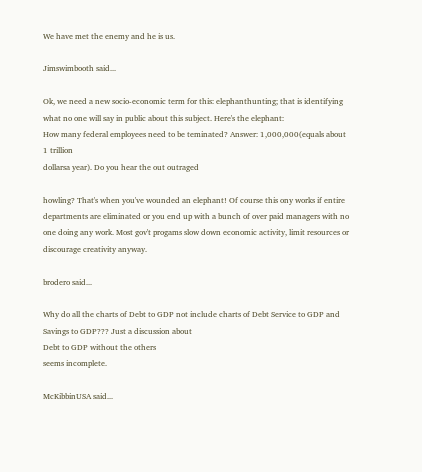We have met the enemy and he is us.

Jimswimbooth said...

Ok, we need a new socio-economic term for this: elephanthunting; that is identifying what no one will say in public about this subject. Here's the elephant:
How many federal employees need to be teminated? Answer: 1,000,000(equals about 1 trillion
dollarsa year). Do you hear the out outraged

howling? That's when you've wounded an elephant! Of course this ony works if entire departments are eliminated or you end up with a bunch of over paid managers with no one doing any work. Most gov't progams slow down economic activity, limit resources or discourage creativity anyway.

brodero said...

Why do all the charts of Debt to GDP not include charts of Debt Service to GDP and Savings to GDP??? Just a discussion about
Debt to GDP without the others
seems incomplete.

McKibbinUSA said...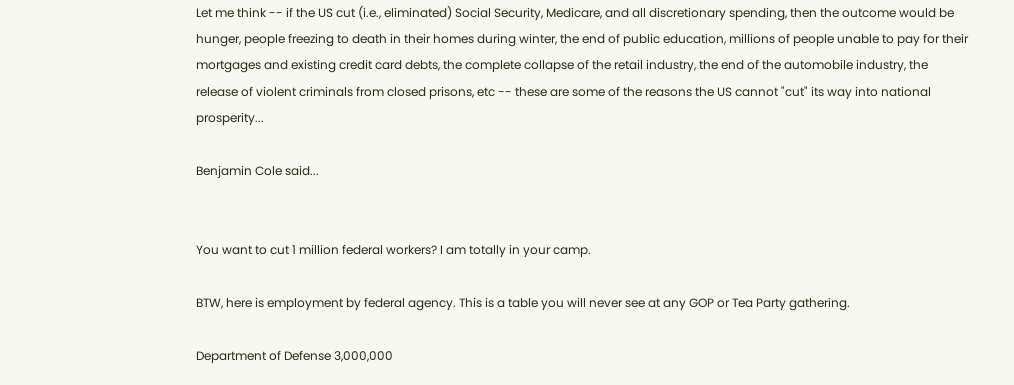Let me think -- if the US cut (i.e., eliminated) Social Security, Medicare, and all discretionary spending, then the outcome would be hunger, people freezing to death in their homes during winter, the end of public education, millions of people unable to pay for their mortgages and existing credit card debts, the complete collapse of the retail industry, the end of the automobile industry, the release of violent criminals from closed prisons, etc -- these are some of the reasons the US cannot "cut" its way into national prosperity...

Benjamin Cole said...


You want to cut 1 million federal workers? I am totally in your camp.

BTW, here is employment by federal agency. This is a table you will never see at any GOP or Tea Party gathering.

Department of Defense 3,000,000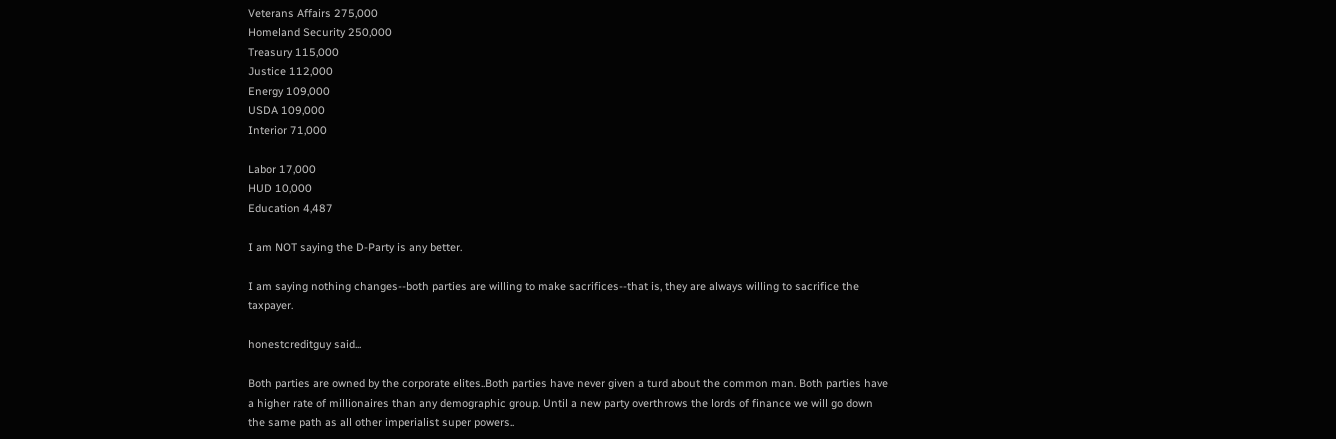Veterans Affairs 275,000
Homeland Security 250,000
Treasury 115,000
Justice 112,000
Energy 109,000
USDA 109,000
Interior 71,000

Labor 17,000
HUD 10,000
Education 4,487

I am NOT saying the D-Party is any better.

I am saying nothing changes--both parties are willing to make sacrifices--that is, they are always willing to sacrifice the taxpayer.

honestcreditguy said...

Both parties are owned by the corporate elites..Both parties have never given a turd about the common man. Both parties have a higher rate of millionaires than any demographic group. Until a new party overthrows the lords of finance we will go down the same path as all other imperialist super powers..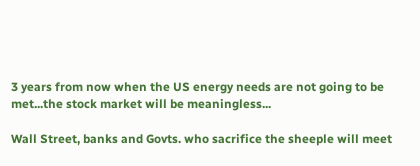3 years from now when the US energy needs are not going to be met...the stock market will be meaningless...

Wall Street, banks and Govts. who sacrifice the sheeple will meet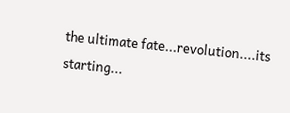the ultimate fate...revolution....its starting...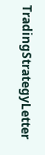TradingStrategyLetter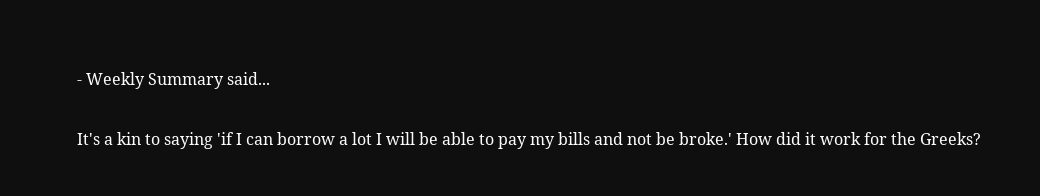- Weekly Summary said...

It's a kin to saying 'if I can borrow a lot I will be able to pay my bills and not be broke.' How did it work for the Greeks?